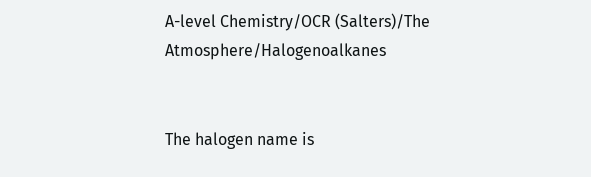A-level Chemistry/OCR (Salters)/The Atmosphere/Halogenoalkanes


The halogen name is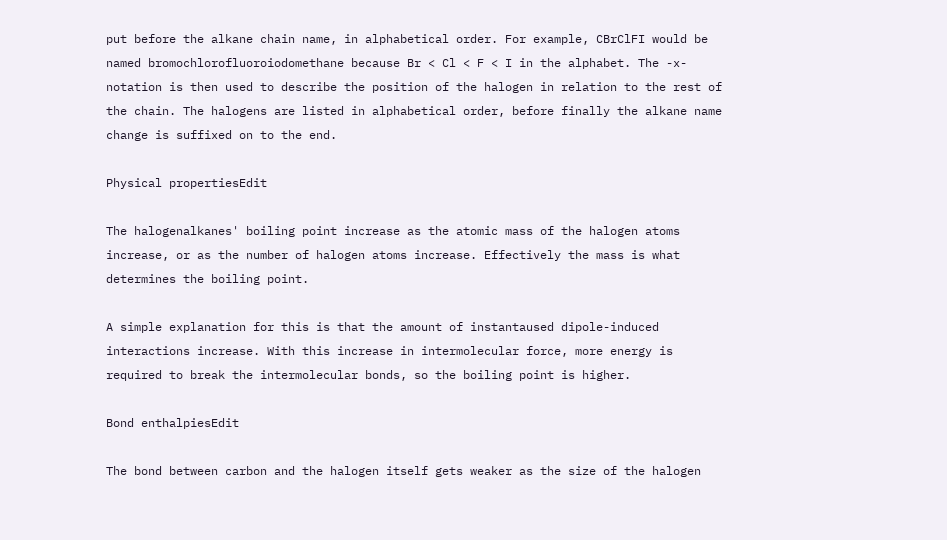put before the alkane chain name, in alphabetical order. For example, CBrClFI would be named bromochlorofluoroiodomethane because Br < Cl < F < I in the alphabet. The -x- notation is then used to describe the position of the halogen in relation to the rest of the chain. The halogens are listed in alphabetical order, before finally the alkane name change is suffixed on to the end.

Physical propertiesEdit

The halogenalkanes' boiling point increase as the atomic mass of the halogen atoms increase, or as the number of halogen atoms increase. Effectively the mass is what determines the boiling point.

A simple explanation for this is that the amount of instantaused dipole-induced interactions increase. With this increase in intermolecular force, more energy is required to break the intermolecular bonds, so the boiling point is higher.

Bond enthalpiesEdit

The bond between carbon and the halogen itself gets weaker as the size of the halogen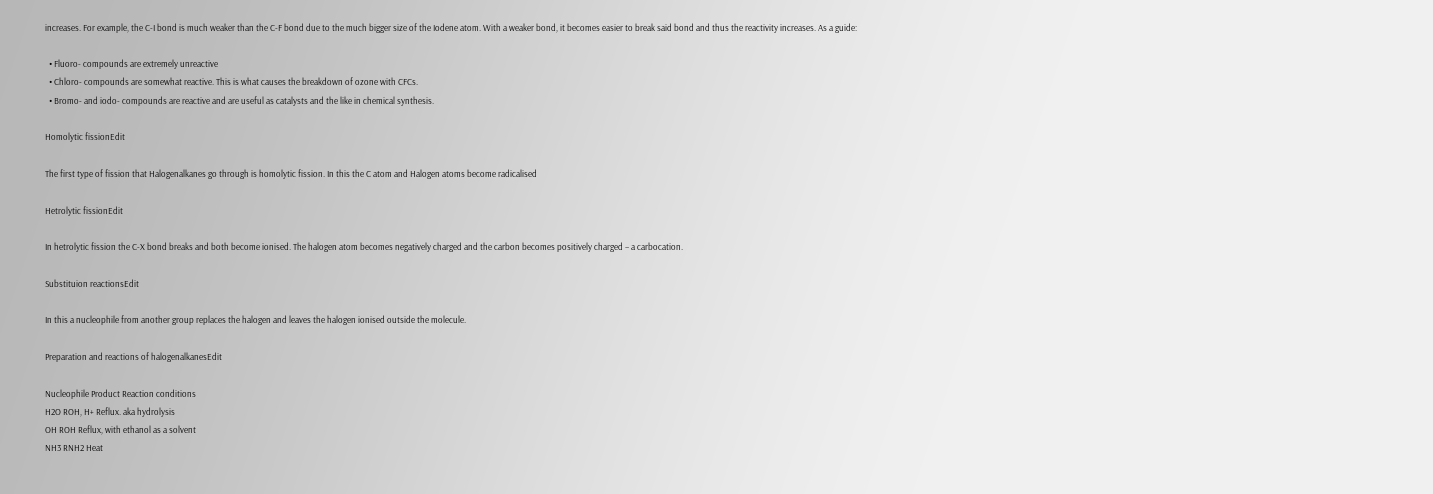increases. For example, the C-I bond is much weaker than the C-F bond due to the much bigger size of the Iodene atom. With a weaker bond, it becomes easier to break said bond and thus the reactivity increases. As a guide:

  • Fluoro- compounds are extremely unreactive
  • Chloro- compounds are somewhat reactive. This is what causes the breakdown of ozone with CFCs.
  • Bromo- and iodo- compounds are reactive and are useful as catalysts and the like in chemical synthesis.

Homolytic fissionEdit

The first type of fission that Halogenalkanes go through is homolytic fission. In this the C atom and Halogen atoms become radicalised

Hetrolytic fissionEdit

In hetrolytic fission the C-X bond breaks and both become ionised. The halogen atom becomes negatively charged and the carbon becomes positively charged − a carbocation.

Substituion reactionsEdit

In this a nucleophile from another group replaces the halogen and leaves the halogen ionised outside the molecule.

Preparation and reactions of halogenalkanesEdit

Nucleophile Product Reaction conditions
H2O ROH, H+ Reflux. aka hydrolysis
OH ROH Reflux, with ethanol as a solvent
NH3 RNH2 Heat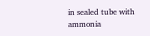in sealed tube with ammonia